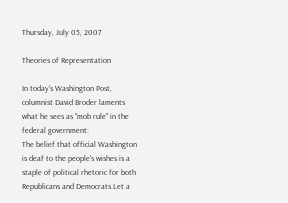Thursday, July 05, 2007

Theories of Representation

In today's Washington Post, columnist David Broder laments what he sees as "mob rule" in the federal government:
The belief that official Washington is deaf to the people's wishes is a staple of political rhetoric for both Republicans and Democrats.Let a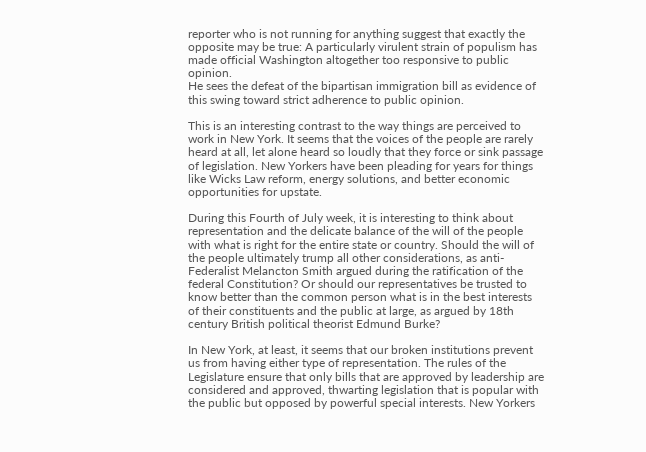reporter who is not running for anything suggest that exactly the opposite may be true: A particularly virulent strain of populism has made official Washington altogether too responsive to public opinion.
He sees the defeat of the bipartisan immigration bill as evidence of this swing toward strict adherence to public opinion.

This is an interesting contrast to the way things are perceived to work in New York. It seems that the voices of the people are rarely heard at all, let alone heard so loudly that they force or sink passage of legislation. New Yorkers have been pleading for years for things like Wicks Law reform, energy solutions, and better economic opportunities for upstate.

During this Fourth of July week, it is interesting to think about representation and the delicate balance of the will of the people with what is right for the entire state or country. Should the will of the people ultimately trump all other considerations, as anti-Federalist Melancton Smith argued during the ratification of the federal Constitution? Or should our representatives be trusted to know better than the common person what is in the best interests of their constituents and the public at large, as argued by 18th century British political theorist Edmund Burke?

In New York, at least, it seems that our broken institutions prevent us from having either type of representation. The rules of the Legislature ensure that only bills that are approved by leadership are considered and approved, thwarting legislation that is popular with the public but opposed by powerful special interests. New Yorkers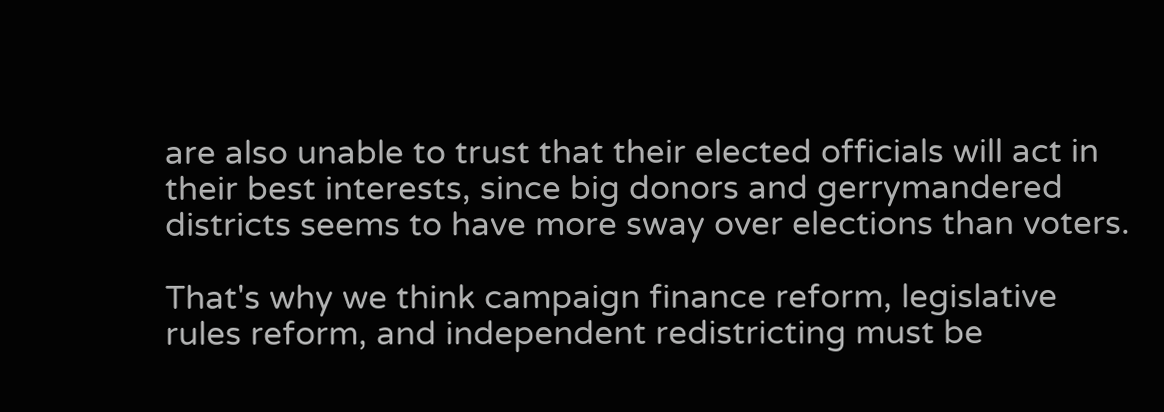are also unable to trust that their elected officials will act in their best interests, since big donors and gerrymandered districts seems to have more sway over elections than voters.

That's why we think campaign finance reform, legislative rules reform, and independent redistricting must be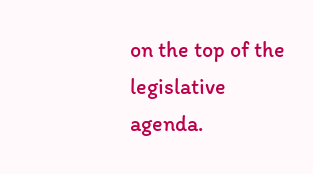on the top of the legislative agenda.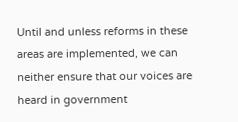Until and unless reforms in these areas are implemented, we can neither ensure that our voices are heard in government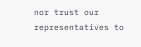nor trust our representatives to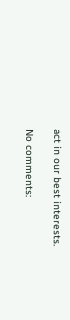act in our best interests.

No comments: